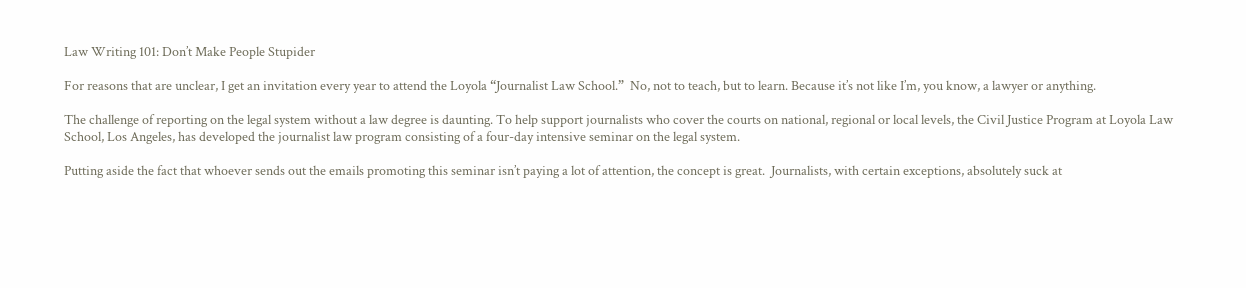Law Writing 101: Don’t Make People Stupider

For reasons that are unclear, I get an invitation every year to attend the Loyola “Journalist Law School.”  No, not to teach, but to learn. Because it’s not like I’m, you know, a lawyer or anything.

The challenge of reporting on the legal system without a law degree is daunting. To help support journalists who cover the courts on national, regional or local levels, the Civil Justice Program at Loyola Law School, Los Angeles, has developed the journalist law program consisting of a four-day intensive seminar on the legal system.

Putting aside the fact that whoever sends out the emails promoting this seminar isn’t paying a lot of attention, the concept is great.  Journalists, with certain exceptions, absolutely suck at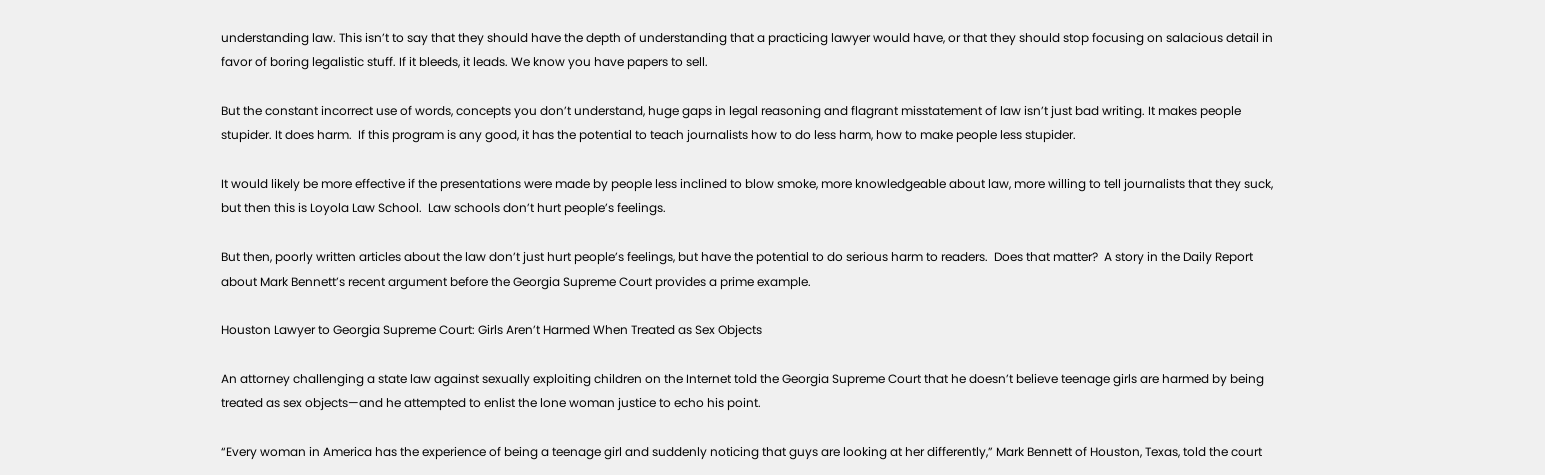understanding law. This isn’t to say that they should have the depth of understanding that a practicing lawyer would have, or that they should stop focusing on salacious detail in favor of boring legalistic stuff. If it bleeds, it leads. We know you have papers to sell.

But the constant incorrect use of words, concepts you don’t understand, huge gaps in legal reasoning and flagrant misstatement of law isn’t just bad writing. It makes people stupider. It does harm.  If this program is any good, it has the potential to teach journalists how to do less harm, how to make people less stupider.

It would likely be more effective if the presentations were made by people less inclined to blow smoke, more knowledgeable about law, more willing to tell journalists that they suck, but then this is Loyola Law School.  Law schools don’t hurt people’s feelings.

But then, poorly written articles about the law don’t just hurt people’s feelings, but have the potential to do serious harm to readers.  Does that matter?  A story in the Daily Report about Mark Bennett’s recent argument before the Georgia Supreme Court provides a prime example.

Houston Lawyer to Georgia Supreme Court: Girls Aren’t Harmed When Treated as Sex Objects

An attorney challenging a state law against sexually exploiting children on the Internet told the Georgia Supreme Court that he doesn’t believe teenage girls are harmed by being treated as sex objects—and he attempted to enlist the lone woman justice to echo his point.

“Every woman in America has the experience of being a teenage girl and suddenly noticing that guys are looking at her differently,” Mark Bennett of Houston, Texas, told the court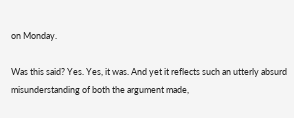on Monday.

Was this said? Yes. Yes, it was. And yet it reflects such an utterly absurd misunderstanding of both the argument made,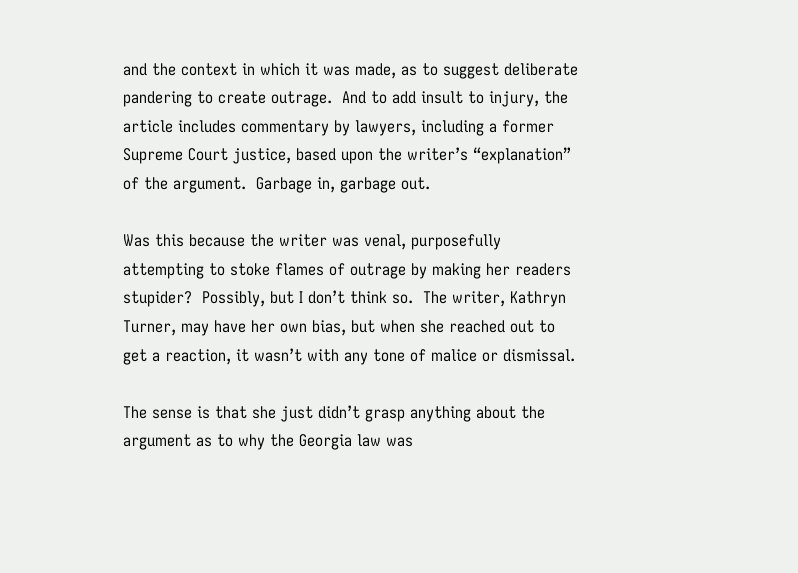and the context in which it was made, as to suggest deliberate pandering to create outrage.  And to add insult to injury, the article includes commentary by lawyers, including a former Supreme Court justice, based upon the writer’s “explanation” of the argument.  Garbage in, garbage out.

Was this because the writer was venal, purposefully attempting to stoke flames of outrage by making her readers stupider?  Possibly, but I don’t think so.  The writer, Kathryn Turner, may have her own bias, but when she reached out to get a reaction, it wasn’t with any tone of malice or dismissal.

The sense is that she just didn’t grasp anything about the argument as to why the Georgia law was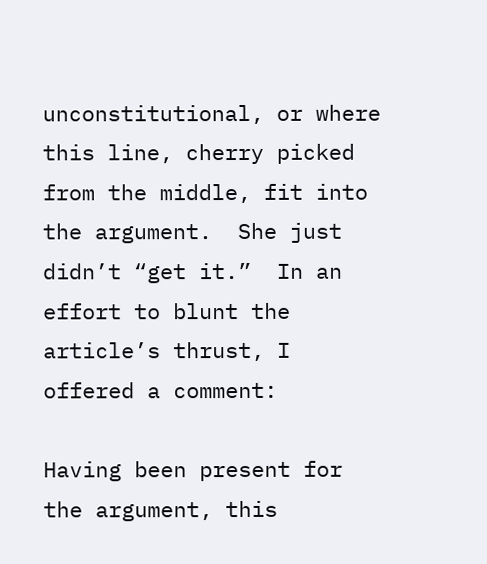unconstitutional, or where this line, cherry picked from the middle, fit into the argument.  She just didn’t “get it.”  In an effort to blunt the article’s thrust, I offered a comment:

Having been present for the argument, this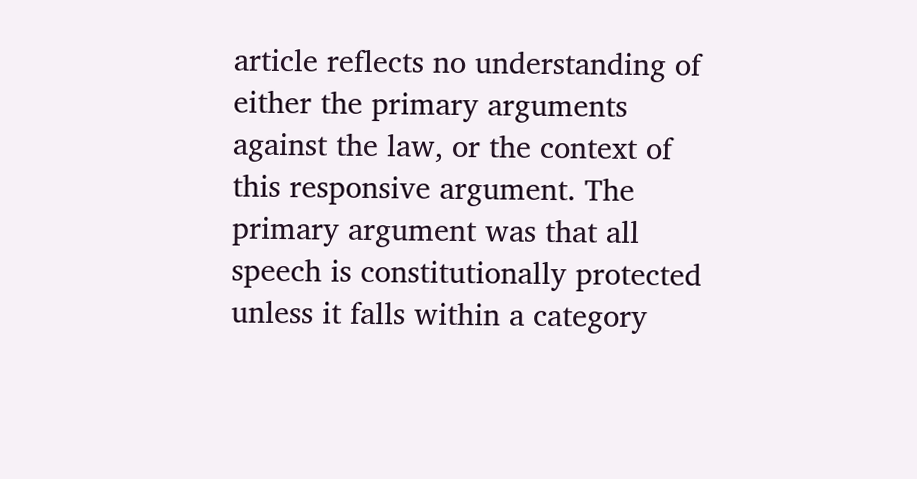article reflects no understanding of either the primary arguments against the law, or the context of this responsive argument. The primary argument was that all speech is constitutionally protected unless it falls within a category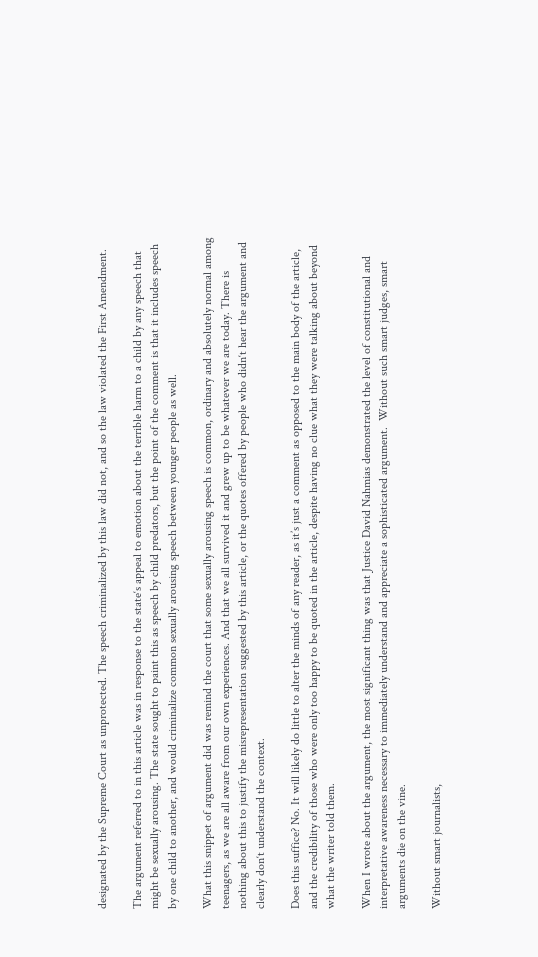designated by the Supreme Court as unprotected. The speech criminalized by this law did not, and so the law violated the First Amendment.

The argument referred to in this article was in response to the state‘s appeal to emotion about the terrible harm to a child by any speech that might be sexually arousing. The state sought to paint this as speech by child predators, but the point of the comment is that it includes speech by one child to another, and would criminalize common sexually arousing speech between younger people as well.

What this snippet of argument did was remind the court that some sexually arousing speech is common, ordinary and absolutely normal among teenagers, as we are all aware from our own experiences. And that we all survived it and grew up to be whatever we are today. There is nothing about this to justify the misrepresentation suggested by this article, or the quotes offered by people who didn‘t hear the argument and clearly don‘t understand the context.

Does this suffice? No. It will likely do little to alter the minds of any reader, as it’s just a comment as opposed to the main body of the article, and the credibility of those who were only too happy to be quoted in the article, despite having no clue what they were talking about beyond what the writer told them.

When I wrote about the argument, the most significant thing was that Justice David Nahmias demonstrated the level of constitutional and interpretative awareness necessary to immediately understand and appreciate a sophisticated argument.  Without such smart judges, smart arguments die on the vine.

Without smart journalists,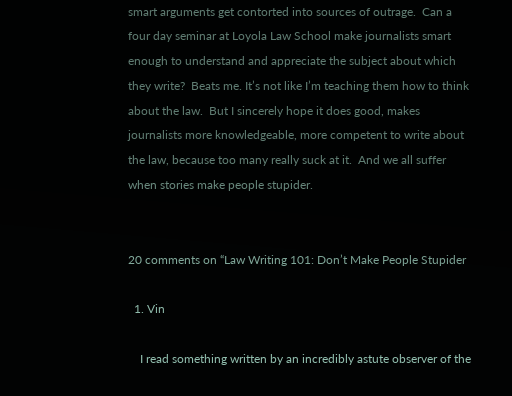smart arguments get contorted into sources of outrage.  Can a four day seminar at Loyola Law School make journalists smart enough to understand and appreciate the subject about which they write?  Beats me. It’s not like I’m teaching them how to think about the law.  But I sincerely hope it does good, makes journalists more knowledgeable, more competent to write about the law, because too many really suck at it.  And we all suffer when stories make people stupider.


20 comments on “Law Writing 101: Don’t Make People Stupider

  1. Vin

    I read something written by an incredibly astute observer of the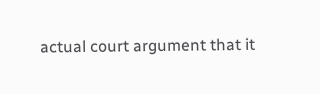actual court argument that it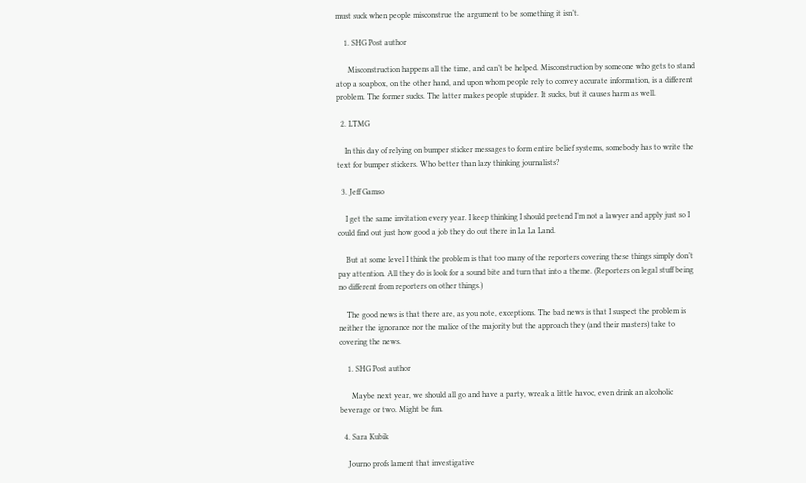must suck when people misconstrue the argument to be something it isn’t.

    1. SHG Post author

      Misconstruction happens all the time, and can’t be helped. Misconstruction by someone who gets to stand atop a soapbox, on the other hand, and upon whom people rely to convey accurate information, is a different problem. The former sucks. The latter makes people stupider. It sucks, but it causes harm as well.

  2. LTMG

    In this day of relying on bumper sticker messages to form entire belief systems, somebody has to write the text for bumper stickers. Who better than lazy thinking journalists?

  3. Jeff Gamso

    I get the same invitation every year. I keep thinking I should pretend I’m not a lawyer and apply just so I could find out just how good a job they do out there in La La Land.

    But at some level I think the problem is that too many of the reporters covering these things simply don’t pay attention. All they do is look for a sound bite and turn that into a theme. (Reporters on legal stuff being no different from reporters on other things.)

    The good news is that there are, as you note, exceptions. The bad news is that I suspect the problem is neither the ignorance nor the malice of the majority but the approach they (and their masters) take to covering the news.

    1. SHG Post author

      Maybe next year, we should all go and have a party, wreak a little havoc, even drink an alcoholic beverage or two. Might be fun.

  4. Sara Kubik

    Journo profs lament that investigative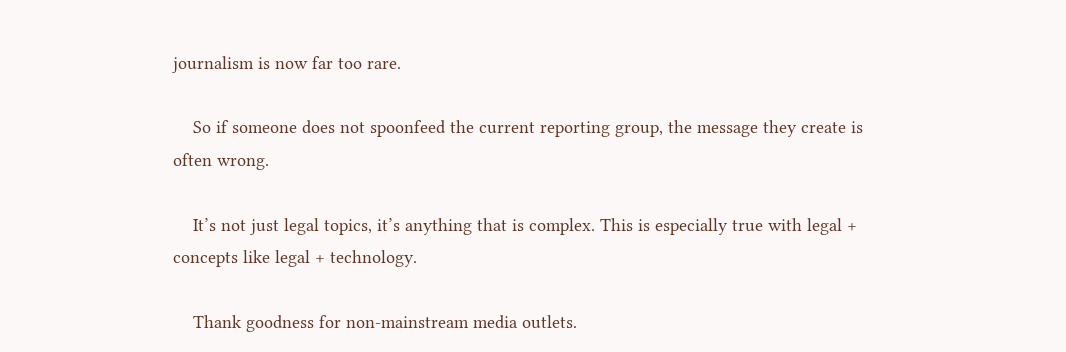journalism is now far too rare.

    So if someone does not spoonfeed the current reporting group, the message they create is often wrong.

    It’s not just legal topics, it’s anything that is complex. This is especially true with legal + concepts like legal + technology.

    Thank goodness for non-mainstream media outlets.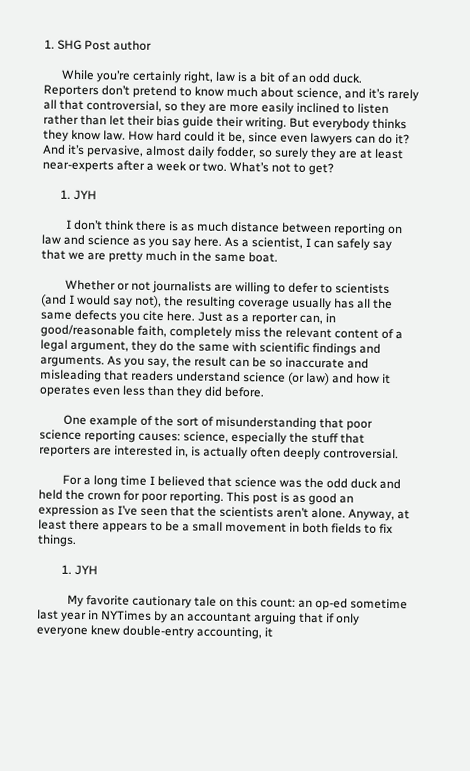1. SHG Post author

      While you’re certainly right, law is a bit of an odd duck. Reporters don’t pretend to know much about science, and it’s rarely all that controversial, so they are more easily inclined to listen rather than let their bias guide their writing. But everybody thinks they know law. How hard could it be, since even lawyers can do it? And it’s pervasive, almost daily fodder, so surely they are at least near-experts after a week or two. What’s not to get?

      1. JYH

        I don’t think there is as much distance between reporting on law and science as you say here. As a scientist, I can safely say that we are pretty much in the same boat.

        Whether or not journalists are willing to defer to scientists (and I would say not), the resulting coverage usually has all the same defects you cite here. Just as a reporter can, in good/reasonable faith, completely miss the relevant content of a legal argument, they do the same with scientific findings and arguments. As you say, the result can be so inaccurate and misleading that readers understand science (or law) and how it operates even less than they did before.

        One example of the sort of misunderstanding that poor science reporting causes: science, especially the stuff that reporters are interested in, is actually often deeply controversial.

        For a long time I believed that science was the odd duck and held the crown for poor reporting. This post is as good an expression as I’ve seen that the scientists aren’t alone. Anyway, at least there appears to be a small movement in both fields to fix things.

        1. JYH

          My favorite cautionary tale on this count: an op-ed sometime last year in NYTimes by an accountant arguing that if only everyone knew double-entry accounting, it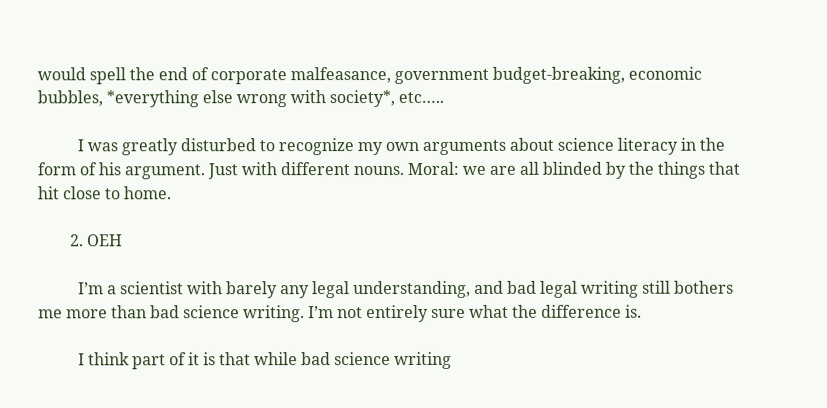would spell the end of corporate malfeasance, government budget-breaking, economic bubbles, *everything else wrong with society*, etc…..

          I was greatly disturbed to recognize my own arguments about science literacy in the form of his argument. Just with different nouns. Moral: we are all blinded by the things that hit close to home.

        2. OEH

          I’m a scientist with barely any legal understanding, and bad legal writing still bothers me more than bad science writing. I’m not entirely sure what the difference is.

          I think part of it is that while bad science writing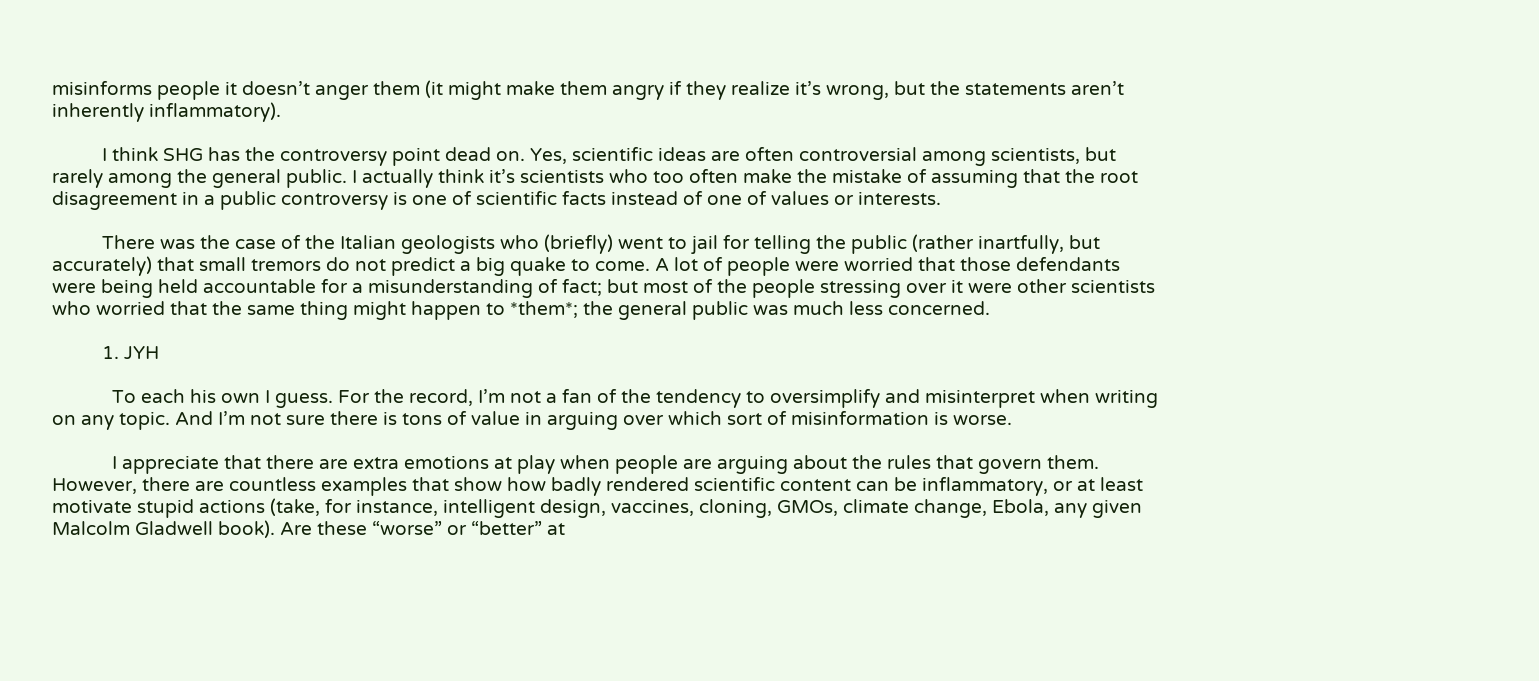misinforms people it doesn’t anger them (it might make them angry if they realize it’s wrong, but the statements aren’t inherently inflammatory).

          I think SHG has the controversy point dead on. Yes, scientific ideas are often controversial among scientists, but rarely among the general public. I actually think it’s scientists who too often make the mistake of assuming that the root disagreement in a public controversy is one of scientific facts instead of one of values or interests.

          There was the case of the Italian geologists who (briefly) went to jail for telling the public (rather inartfully, but accurately) that small tremors do not predict a big quake to come. A lot of people were worried that those defendants were being held accountable for a misunderstanding of fact; but most of the people stressing over it were other scientists who worried that the same thing might happen to *them*; the general public was much less concerned.

          1. JYH

            To each his own I guess. For the record, I’m not a fan of the tendency to oversimplify and misinterpret when writing on any topic. And I’m not sure there is tons of value in arguing over which sort of misinformation is worse.

            I appreciate that there are extra emotions at play when people are arguing about the rules that govern them. However, there are countless examples that show how badly rendered scientific content can be inflammatory, or at least motivate stupid actions (take, for instance, intelligent design, vaccines, cloning, GMOs, climate change, Ebola, any given Malcolm Gladwell book). Are these “worse” or “better” at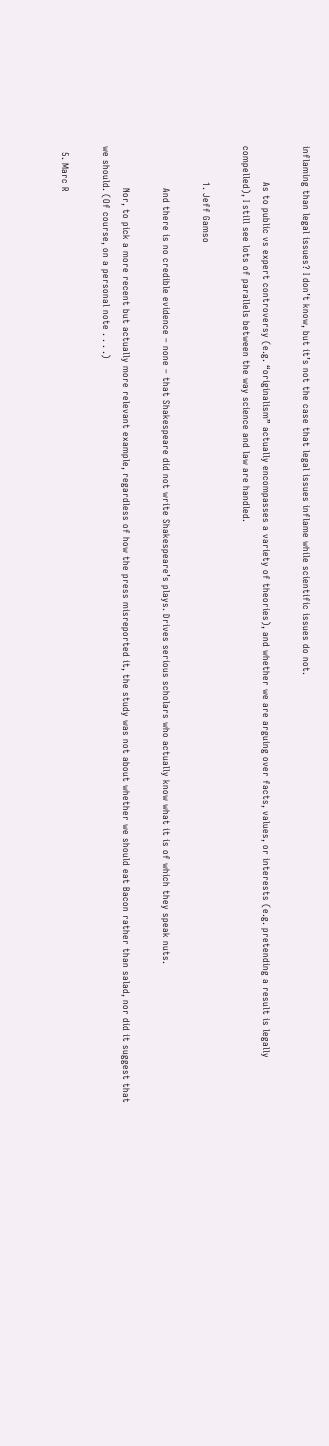inflaming than legal issues? I don’t know, but it’s not the case that legal issues inflame while scientific issues do not.

            As to public vs expert controversy (e.g. “originalism” actually encompasses a variety of theories), and whether we are arguing over facts, values, or interests (e.g. pretending a result is legally compelled), I still see lots of parallels between the way science and law are handled.

            1. Jeff Gamso

              And there is no credible evidence – none – that Shakespeare did not write Shakespeare’s plays. Drives serious scholars who actually know what it is of which they speak nuts.

              Nor, to pick a more recent but actually more relevant example, regardless of how the press misreported it, the study was not about whether we should eat Bacon rather than salad, nor did it suggest that we should. (Of course, on a personal note . . . .)

  5. Marc R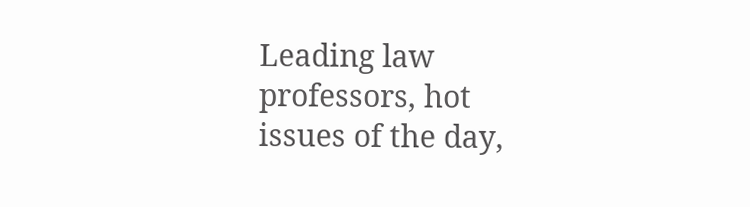Leading law professors, hot issues of the day,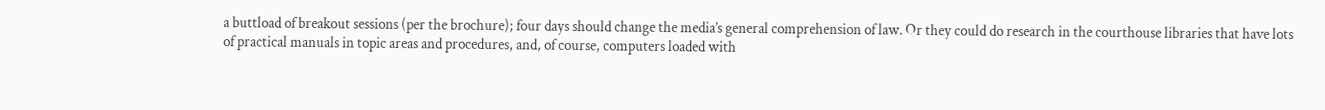a buttload of breakout sessions (per the brochure); four days should change the media’s general comprehension of law. Or they could do research in the courthouse libraries that have lots of practical manuals in topic areas and procedures, and, of course, computers loaded with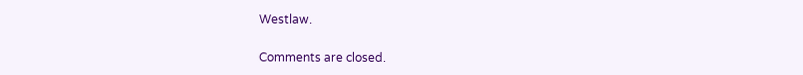Westlaw.

Comments are closed.